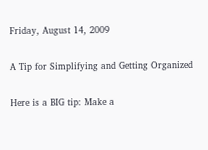Friday, August 14, 2009

A Tip for Simplifying and Getting Organized

Here is a BIG tip: Make a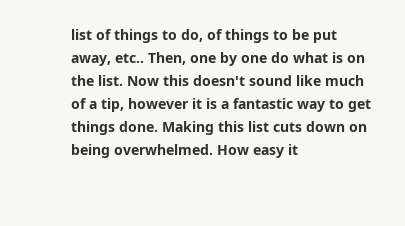list of things to do, of things to be put away, etc.. Then, one by one do what is on the list. Now this doesn't sound like much of a tip, however it is a fantastic way to get things done. Making this list cuts down on being overwhelmed. How easy it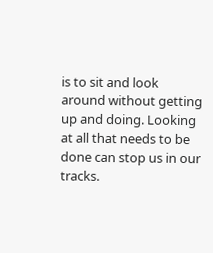is to sit and look around without getting up and doing. Looking at all that needs to be done can stop us in our tracks.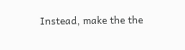Instead, make the the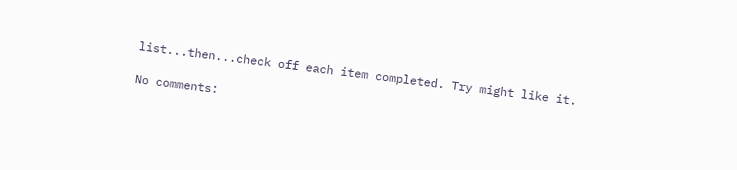list...then...check off each item completed. Try might like it.

No comments: